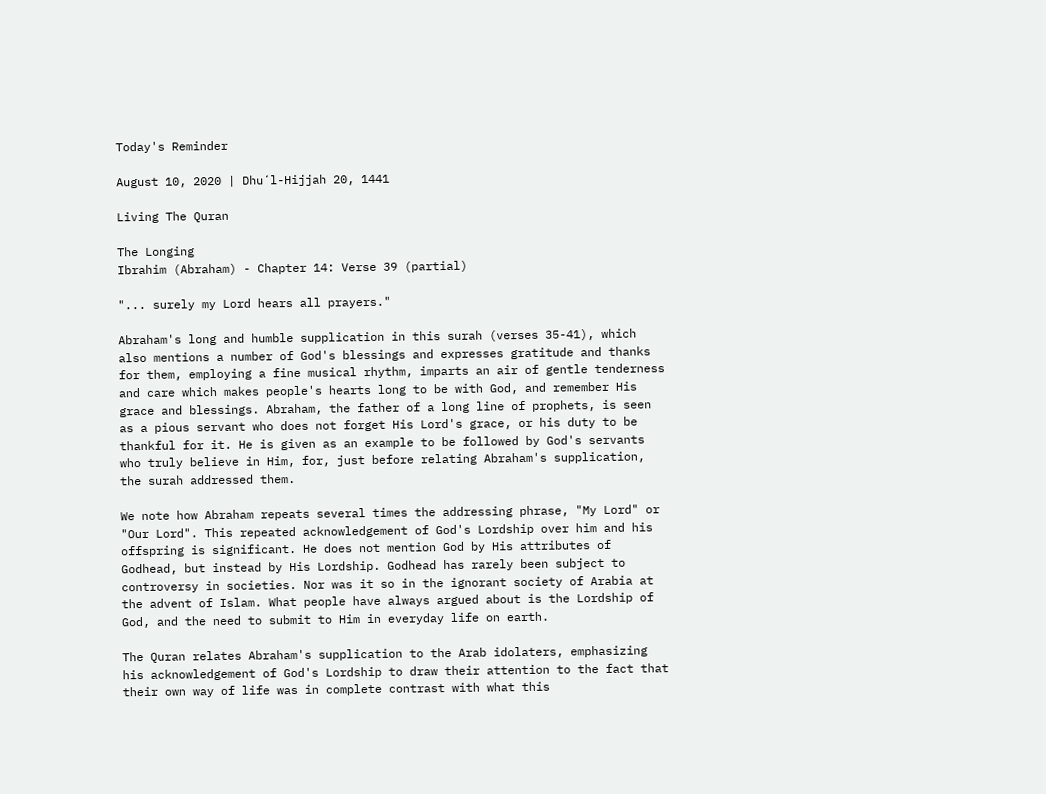Today's Reminder

August 10, 2020 | Dhuʻl-Hijjah 20, 1441

Living The Quran

The Longing
Ibrahim (Abraham) - Chapter 14: Verse 39 (partial)

"... surely my Lord hears all prayers."

Abraham's long and humble supplication in this surah (verses 35-41), which also mentions a number of God's blessings and expresses gratitude and thanks for them, employing a fine musical rhythm, imparts an air of gentle tenderness and care which makes people's hearts long to be with God, and remember His grace and blessings. Abraham, the father of a long line of prophets, is seen as a pious servant who does not forget His Lord's grace, or his duty to be thankful for it. He is given as an example to be followed by God's servants who truly believe in Him, for, just before relating Abraham's supplication, the surah addressed them.

We note how Abraham repeats several times the addressing phrase, "My Lord" or "Our Lord". This repeated acknowledgement of God's Lordship over him and his offspring is significant. He does not mention God by His attributes of Godhead, but instead by His Lordship. Godhead has rarely been subject to controversy in societies. Nor was it so in the ignorant society of Arabia at the advent of Islam. What people have always argued about is the Lordship of God, and the need to submit to Him in everyday life on earth.

The Quran relates Abraham's supplication to the Arab idolaters, emphasizing his acknowledgement of God's Lordship to draw their attention to the fact that their own way of life was in complete contrast with what this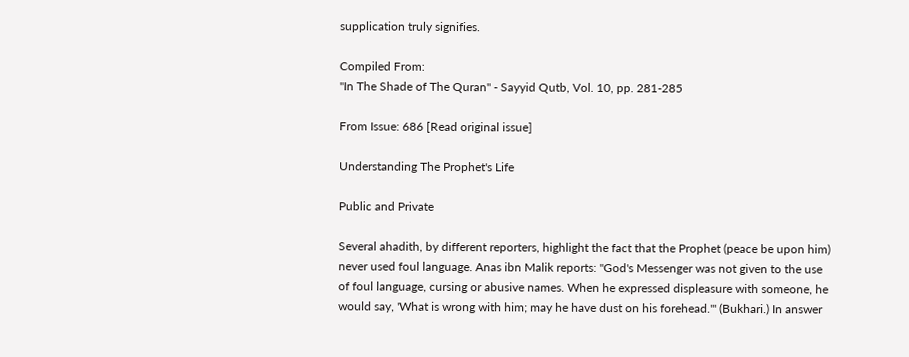supplication truly signifies.

Compiled From:
"In The Shade of The Quran" - Sayyid Qutb, Vol. 10, pp. 281-285

From Issue: 686 [Read original issue]

Understanding The Prophet's Life

Public and Private

Several ahadith, by different reporters, highlight the fact that the Prophet (peace be upon him) never used foul language. Anas ibn Malik reports: "God's Messenger was not given to the use of foul language, cursing or abusive names. When he expressed displeasure with someone, he would say, 'What is wrong with him; may he have dust on his forehead.'" (Bukhari.) In answer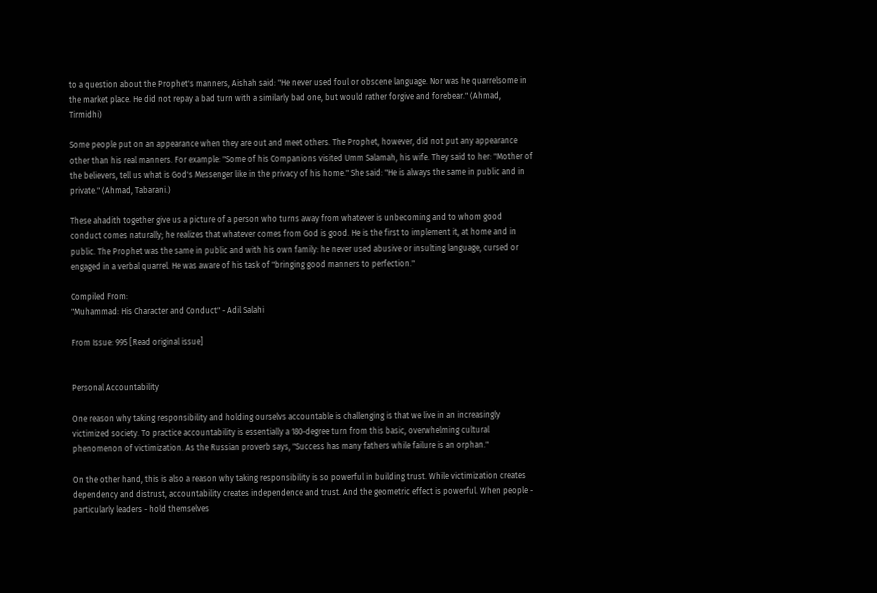to a question about the Prophet's manners, Aishah said: "He never used foul or obscene language. Nor was he quarrelsome in the market place. He did not repay a bad turn with a similarly bad one, but would rather forgive and forebear." (Ahmad, Tirmidhi)

Some people put on an appearance when they are out and meet others. The Prophet, however, did not put any appearance other than his real manners. For example: "Some of his Companions visited Umm Salamah, his wife. They said to her: "Mother of the believers, tell us what is God's Messenger like in the privacy of his home." She said: "He is always the same in public and in private." (Ahmad, Tabarani.)

These ahadith together give us a picture of a person who turns away from whatever is unbecoming and to whom good conduct comes naturally; he realizes that whatever comes from God is good. He is the first to implement it, at home and in public. The Prophet was the same in public and with his own family: he never used abusive or insulting language, cursed or engaged in a verbal quarrel. He was aware of his task of "bringing good manners to perfection."

Compiled From:
"Muhammad: His Character and Conduct" - Adil Salahi

From Issue: 995 [Read original issue]


Personal Accountability

One reason why taking responsibility and holding ourselvs accountable is challenging is that we live in an increasingly victimized society. To practice accountability is essentially a 180-degree turn from this basic, overwhelming cultural phenomenon of victimization. As the Russian proverb says, "Success has many fathers while failure is an orphan."

On the other hand, this is also a reason why taking responsibility is so powerful in building trust. While victimization creates dependency and distrust, accountability creates independence and trust. And the geometric effect is powerful. When people - particularly leaders - hold themselves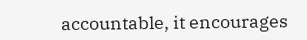accountable, it encourages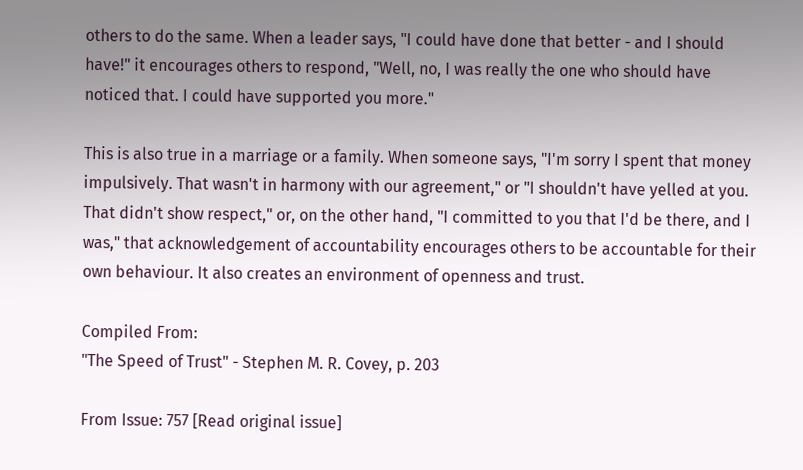others to do the same. When a leader says, "I could have done that better - and I should have!" it encourages others to respond, "Well, no, I was really the one who should have noticed that. I could have supported you more."

This is also true in a marriage or a family. When someone says, "I'm sorry I spent that money impulsively. That wasn't in harmony with our agreement," or "I shouldn't have yelled at you. That didn't show respect," or, on the other hand, "I committed to you that I'd be there, and I was," that acknowledgement of accountability encourages others to be accountable for their own behaviour. It also creates an environment of openness and trust.

Compiled From:
"The Speed of Trust" - Stephen M. R. Covey, p. 203

From Issue: 757 [Read original issue]